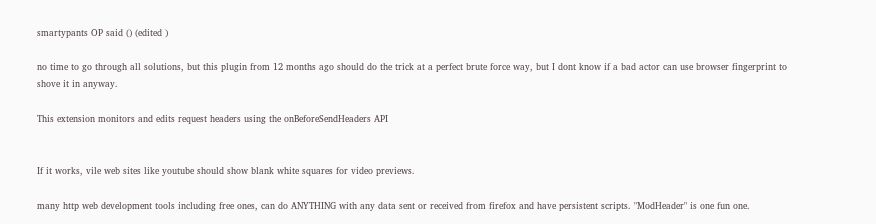smartypants OP said () (edited )

no time to go through all solutions, but this plugin from 12 months ago should do the trick at a perfect brute force way, but I dont know if a bad actor can use browser fingerprint to shove it in anyway.

This extension monitors and edits request headers using the onBeforeSendHeaders API


If it works, vile web sites like youtube should show blank white squares for video previews.

many http web development tools including free ones, can do ANYTHING with any data sent or received from firefox and have persistent scripts. "ModHeader" is one fun one.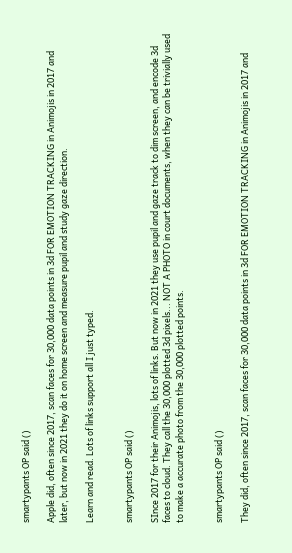smartypants OP said ()

Apple did, often since 2017, scan faces for 30,000 data points in 3d FOR EMOTION TRACKING in Animojis in 2017 and later, but now in 2021 they do it on home screen and measure pupil and study gaze direction.

Learn and read. Lots of links support all I just typed.


smartypants OP said ()

SInce 2017 for their Animojis, lots of links. But now in 2021 they use pupil and gaze track to dim screen, and encode 3d faces to cloud. They call the 30,000 plotted 3d pixels... NOT A PHOTO in court documents, when they can be trivially used to make a accurate photo from the 30,000 plotted points.


smartypants OP said ()

They did, often since 2017, scan faces for 30,000 data points in 3d FOR EMOTION TRACKING in Animojis in 2017 and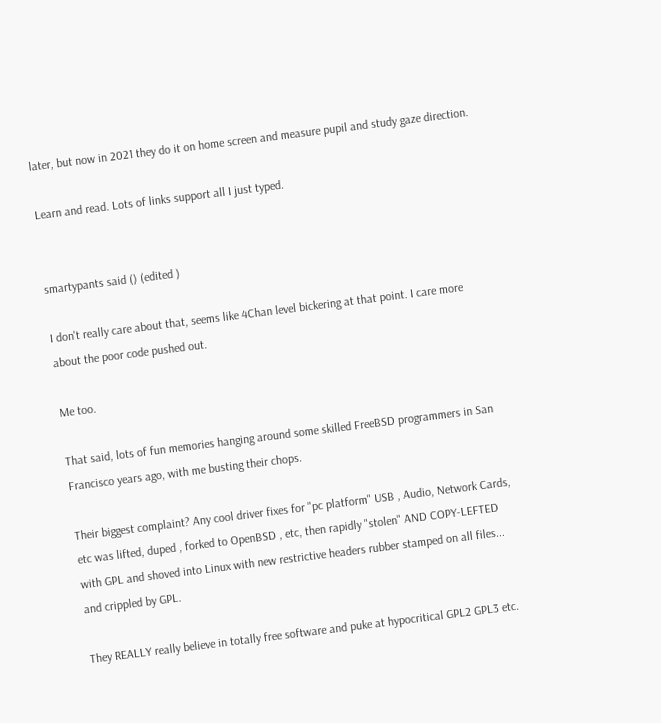later, but now in 2021 they do it on home screen and measure pupil and study gaze direction.

Learn and read. Lots of links support all I just typed.


smartypants said () (edited )

I don't really care about that, seems like 4Chan level bickering at that point. I care more about the poor code pushed out.

Me too.

That said, lots of fun memories hanging around some skilled FreeBSD programmers in San Francisco years ago, with me busting their chops.

Their biggest complaint? Any cool driver fixes for "pc platform" USB , Audio, Network Cards, etc was lifted, duped , forked to OpenBSD , etc, then rapidly "stolen" AND COPY-LEFTED with GPL and shoved into Linux with new restrictive headers rubber stamped on all files... and crippled by GPL.

They REALLY really believe in totally free software and puke at hypocritical GPL2 GPL3 etc.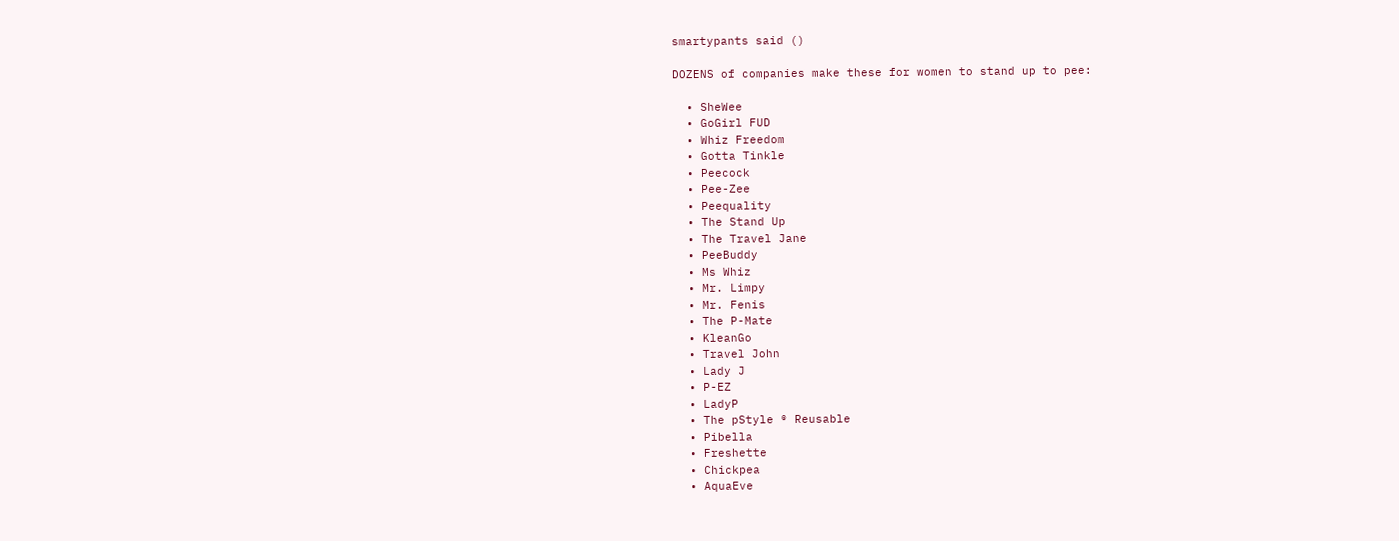smartypants said ()

DOZENS of companies make these for women to stand up to pee:

  • SheWee
  • GoGirl FUD
  • Whiz Freedom
  • Gotta Tinkle
  • Peecock
  • Pee-Zee
  • Peequality
  • The Stand Up
  • The Travel Jane
  • PeeBuddy
  • Ms Whiz
  • Mr. Limpy
  • Mr. Fenis
  • The P-Mate
  • KleanGo
  • Travel John
  • Lady J
  • P-EZ
  • LadyP
  • The pStyle ® Reusable
  • Pibella
  • Freshette
  • Chickpea
  • AquaEve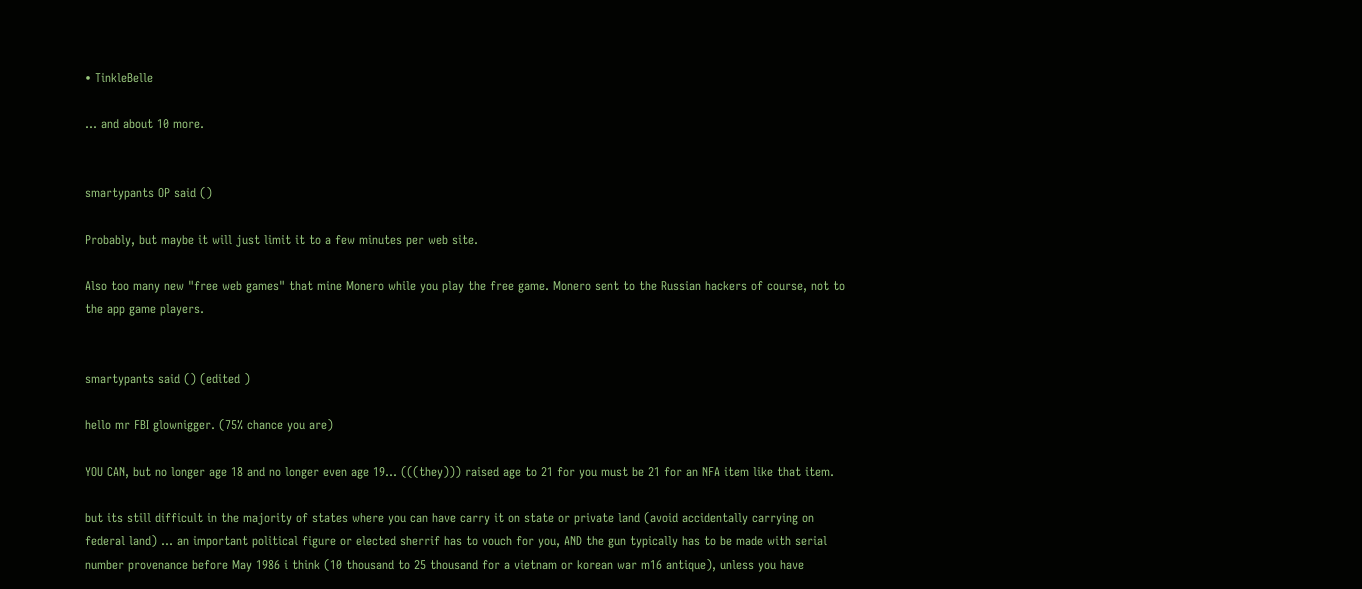• TinkleBelle

... and about 10 more.


smartypants OP said ()

Probably, but maybe it will just limit it to a few minutes per web site.

Also too many new "free web games" that mine Monero while you play the free game. Monero sent to the Russian hackers of course, not to the app game players.


smartypants said () (edited )

hello mr FBI glownigger. (75% chance you are)

YOU CAN, but no longer age 18 and no longer even age 19... (((they))) raised age to 21 for you must be 21 for an NFA item like that item.

but its still difficult in the majority of states where you can have carry it on state or private land (avoid accidentally carrying on federal land) ... an important political figure or elected sherrif has to vouch for you, AND the gun typically has to be made with serial number provenance before May 1986 i think (10 thousand to 25 thousand for a vietnam or korean war m16 antique), unless you have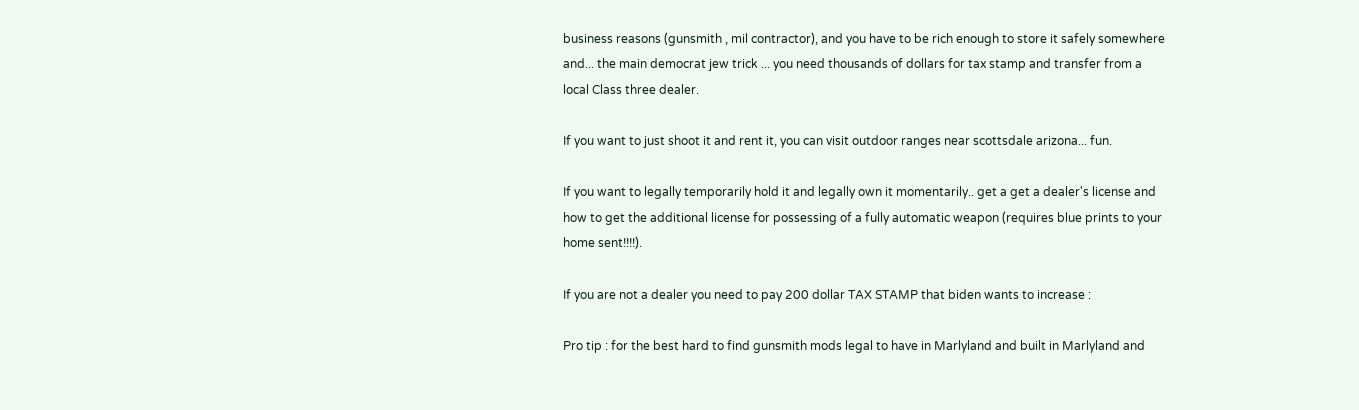business reasons (gunsmith , mil contractor), and you have to be rich enough to store it safely somewhere and... the main democrat jew trick ... you need thousands of dollars for tax stamp and transfer from a local Class three dealer.

If you want to just shoot it and rent it, you can visit outdoor ranges near scottsdale arizona... fun.

If you want to legally temporarily hold it and legally own it momentarily.. get a get a dealer's license and how to get the additional license for possessing of a fully automatic weapon (requires blue prints to your home sent!!!!).

If you are not a dealer you need to pay 200 dollar TAX STAMP that biden wants to increase :

Pro tip : for the best hard to find gunsmith mods legal to have in Marlyland and built in Marlyland and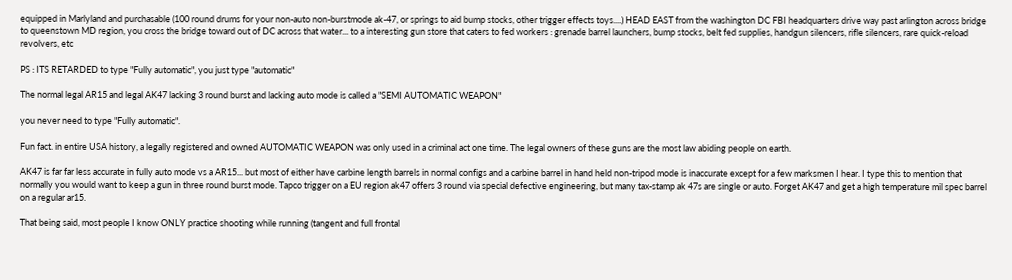equipped in Marlyland and purchasable (100 round drums for your non-auto non-burstmode ak-47, or springs to aid bump stocks, other trigger effects toys....) HEAD EAST from the washington DC FBI headquarters drive way past arlington across bridge to queenstown MD region, you cross the bridge toward out of DC across that water... to a interesting gun store that caters to fed workers : grenade barrel launchers, bump stocks, belt fed supplies, handgun silencers, rifle silencers, rare quick-reload revolvers, etc

PS : ITS RETARDED to type "Fully automatic", you just type "automatic"

The normal legal AR15 and legal AK47 lacking 3 round burst and lacking auto mode is called a "SEMI AUTOMATIC WEAPON"

you never need to type "Fully automatic".

Fun fact. in entire USA history, a legally registered and owned AUTOMATIC WEAPON was only used in a criminal act one time. The legal owners of these guns are the most law abiding people on earth.

AK47 is far far less accurate in fully auto mode vs a AR15... but most of either have carbine length barrels in normal configs and a carbine barrel in hand held non-tripod mode is inaccurate except for a few marksmen I hear. I type this to mention that normally you would want to keep a gun in three round burst mode. Tapco trigger on a EU region ak47 offers 3 round via special defective engineering, but many tax-stamp ak 47s are single or auto. Forget AK47 and get a high temperature mil spec barrel on a regular ar15.

That being said, most people I know ONLY practice shooting while running (tangent and full frontal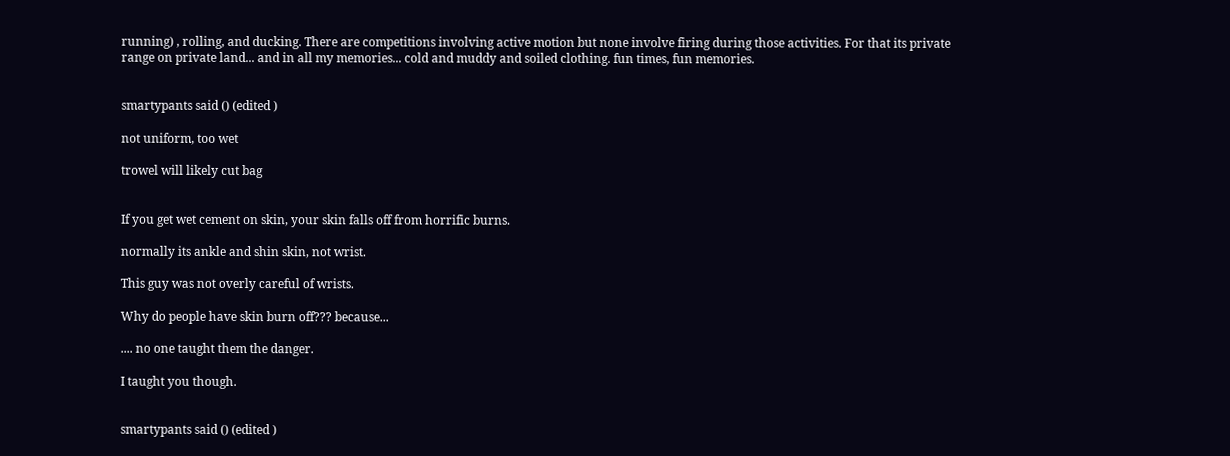running) , rolling, and ducking. There are competitions involving active motion but none involve firing during those activities. For that its private range on private land... and in all my memories... cold and muddy and soiled clothing. fun times, fun memories.


smartypants said () (edited )

not uniform, too wet

trowel will likely cut bag


If you get wet cement on skin, your skin falls off from horrific burns.

normally its ankle and shin skin, not wrist.

This guy was not overly careful of wrists.

Why do people have skin burn off??? because...

.... no one taught them the danger.

I taught you though.


smartypants said () (edited )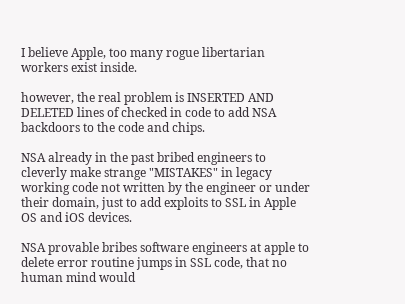I believe Apple, too many rogue libertarian workers exist inside.

however, the real problem is INSERTED AND DELETED lines of checked in code to add NSA backdoors to the code and chips.

NSA already in the past bribed engineers to cleverly make strange "MISTAKES" in legacy working code not written by the engineer or under their domain, just to add exploits to SSL in Apple OS and iOS devices.

NSA provable bribes software engineers at apple to delete error routine jumps in SSL code, that no human mind would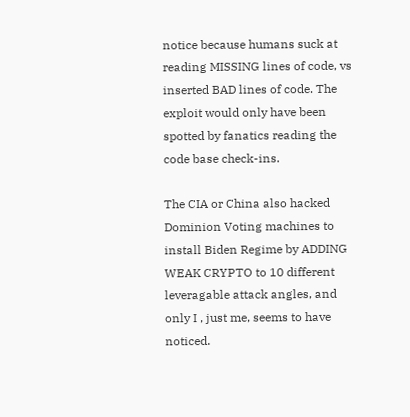notice because humans suck at reading MISSING lines of code, vs inserted BAD lines of code. The exploit would only have been spotted by fanatics reading the code base check-ins.

The CIA or China also hacked Dominion Voting machines to install Biden Regime by ADDING WEAK CRYPTO to 10 different leveragable attack angles, and only I , just me, seems to have noticed.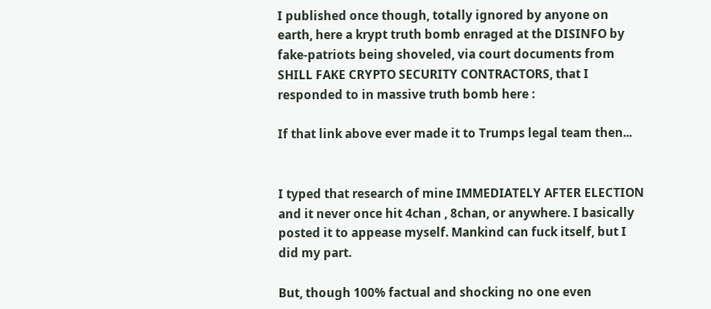I published once though, totally ignored by anyone on earth, here a krypt truth bomb enraged at the DISINFO by fake-patriots being shoveled, via court documents from SHILL FAKE CRYPTO SECURITY CONTRACTORS, that I responded to in massive truth bomb here :

If that link above ever made it to Trumps legal team then...


I typed that research of mine IMMEDIATELY AFTER ELECTION and it never once hit 4chan , 8chan, or anywhere. I basically posted it to appease myself. Mankind can fuck itself, but I did my part.

But, though 100% factual and shocking no one even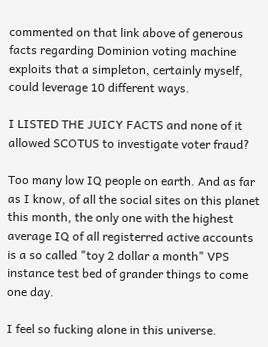commented on that link above of generous facts regarding Dominion voting machine exploits that a simpleton, certainly myself, could leverage 10 different ways.

I LISTED THE JUICY FACTS and none of it allowed SCOTUS to investigate voter fraud?

Too many low IQ people on earth. And as far as I know, of all the social sites on this planet this month, the only one with the highest average IQ of all registerred active accounts is a so called "toy 2 dollar a month" VPS instance test bed of grander things to come one day.

I feel so fucking alone in this universe.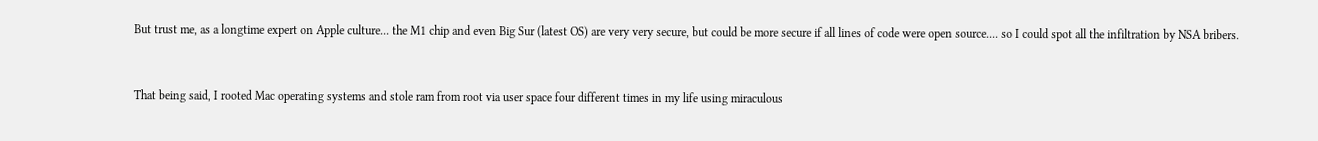But trust me, as a longtime expert on Apple culture... the M1 chip and even Big Sur (latest OS) are very very secure, but could be more secure if all lines of code were open source.... so I could spot all the infiltration by NSA bribers.


That being said, I rooted Mac operating systems and stole ram from root via user space four different times in my life using miraculous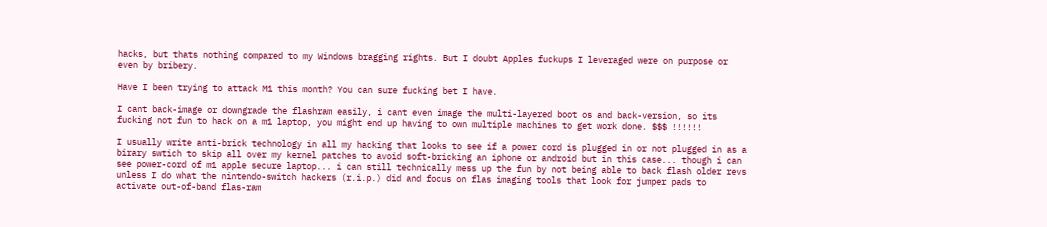hacks, but thats nothing compared to my Windows bragging rights. But I doubt Apples fuckups I leveraged were on purpose or even by bribery.

Have I been trying to attack M1 this month? You can sure fucking bet I have.

I cant back-image or downgrade the flashram easily, i cant even image the multi-layered boot os and back-version, so its fucking not fun to hack on a m1 laptop, you might end up having to own multiple machines to get work done. $$$ !!!!!!

I usually write anti-brick technology in all my hacking that looks to see if a power cord is plugged in or not plugged in as a birary swtich to skip all over my kernel patches to avoid soft-bricking an iphone or android but in this case... though i can see power-cord of m1 apple secure laptop... i can still technically mess up the fun by not being able to back flash older revs unless I do what the nintendo-switch hackers (r.i.p.) did and focus on flas imaging tools that look for jumper pads to activate out-of-band flas-ram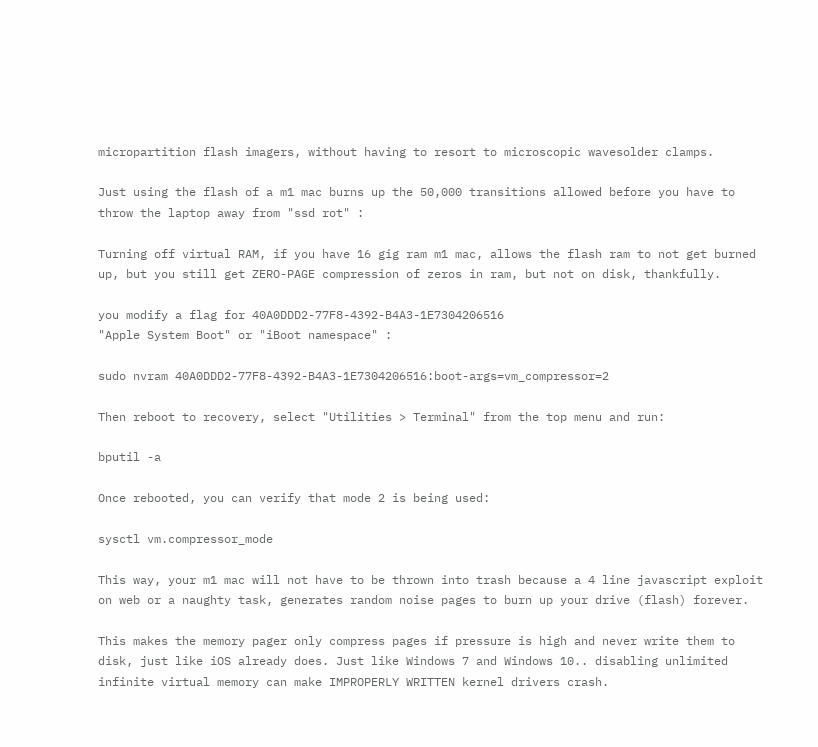micropartition flash imagers, without having to resort to microscopic wavesolder clamps.

Just using the flash of a m1 mac burns up the 50,000 transitions allowed before you have to throw the laptop away from "ssd rot" :

Turning off virtual RAM, if you have 16 gig ram m1 mac, allows the flash ram to not get burned up, but you still get ZERO-PAGE compression of zeros in ram, but not on disk, thankfully.

you modify a flag for 40A0DDD2-77F8-4392-B4A3-1E7304206516
"Apple System Boot" or "iBoot namespace" :

sudo nvram 40A0DDD2-77F8-4392-B4A3-1E7304206516:boot-args=vm_compressor=2

Then reboot to recovery, select "Utilities > Terminal" from the top menu and run:

bputil -a

Once rebooted, you can verify that mode 2 is being used:

sysctl vm.compressor_mode

This way, your m1 mac will not have to be thrown into trash because a 4 line javascript exploit on web or a naughty task, generates random noise pages to burn up your drive (flash) forever.

This makes the memory pager only compress pages if pressure is high and never write them to disk, just like iOS already does. Just like Windows 7 and Windows 10.. disabling unlimited infinite virtual memory can make IMPROPERLY WRITTEN kernel drivers crash.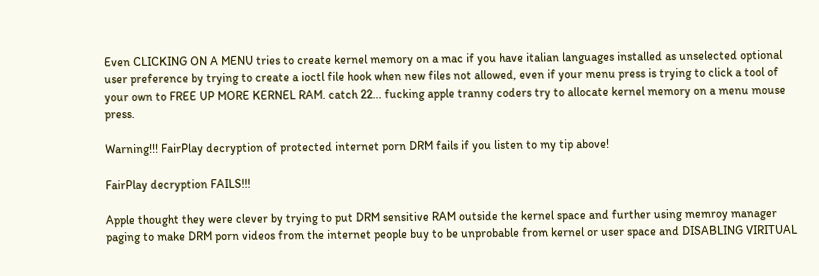Even CLICKING ON A MENU tries to create kernel memory on a mac if you have italian languages installed as unselected optional user preference by trying to create a ioctl file hook when new files not allowed, even if your menu press is trying to click a tool of your own to FREE UP MORE KERNEL RAM. catch 22... fucking apple tranny coders try to allocate kernel memory on a menu mouse press.

Warning!!! FairPlay decryption of protected internet porn DRM fails if you listen to my tip above!

FairPlay decryption FAILS!!!

Apple thought they were clever by trying to put DRM sensitive RAM outside the kernel space and further using memroy manager paging to make DRM porn videos from the internet people buy to be unprobable from kernel or user space and DISABLING VIRITUAL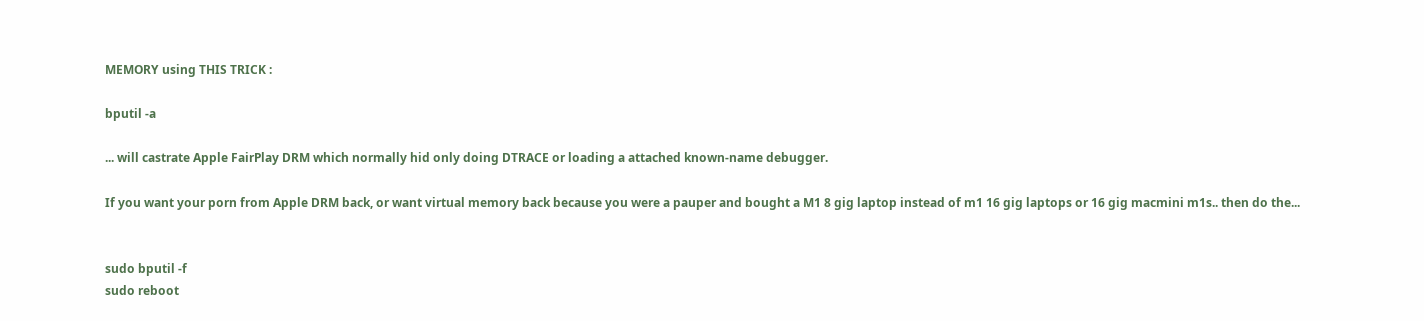MEMORY using THIS TRICK :

bputil -a

... will castrate Apple FairPlay DRM which normally hid only doing DTRACE or loading a attached known-name debugger.

If you want your porn from Apple DRM back, or want virtual memory back because you were a pauper and bought a M1 8 gig laptop instead of m1 16 gig laptops or 16 gig macmini m1s.. then do the...


sudo bputil -f
sudo reboot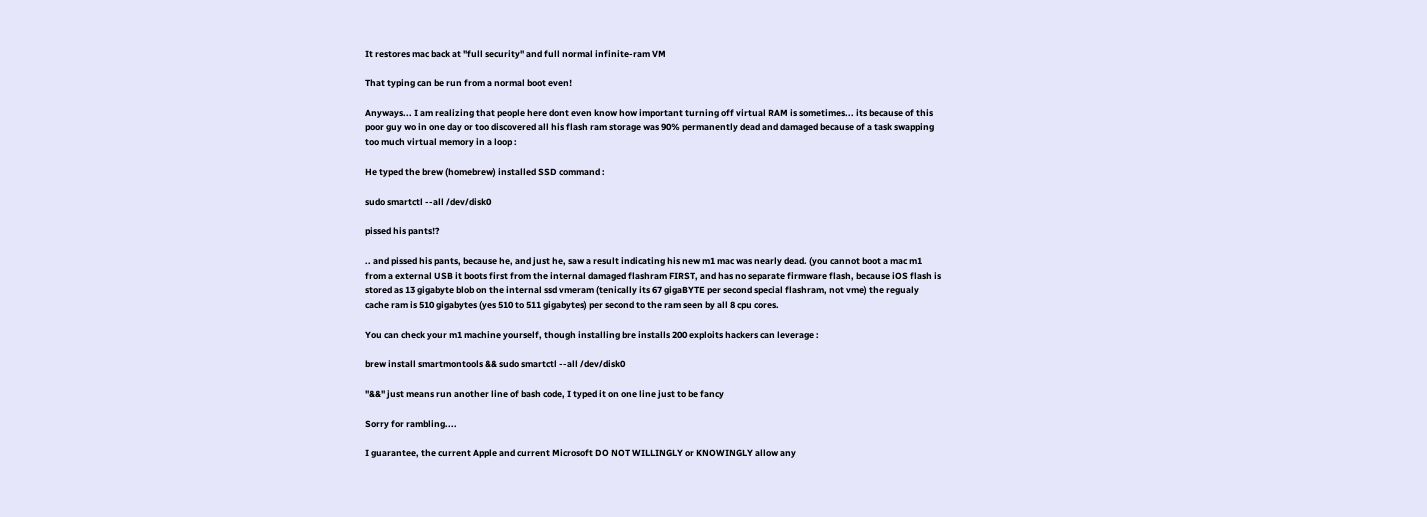It restores mac back at "full security" and full normal infinite-ram VM

That typing can be run from a normal boot even!

Anyways... I am realizing that people here dont even know how important turning off virtual RAM is sometimes... its because of this poor guy wo in one day or too discovered all his flash ram storage was 90% permanently dead and damaged because of a task swapping too much virtual memory in a loop :

He typed the brew (homebrew) installed SSD command :

sudo smartctl --all /dev/disk0

pissed his pants!?

.. and pissed his pants, because he, and just he, saw a result indicating his new m1 mac was nearly dead. (you cannot boot a mac m1 from a external USB it boots first from the internal damaged flashram FIRST, and has no separate firmware flash, because iOS flash is stored as 13 gigabyte blob on the internal ssd vmeram (tenically its 67 gigaBYTE per second special flashram, not vme) the regualy cache ram is 510 gigabytes (yes 510 to 511 gigabytes) per second to the ram seen by all 8 cpu cores.

You can check your m1 machine yourself, though installing bre installs 200 exploits hackers can leverage :

brew install smartmontools && sudo smartctl --all /dev/disk0

"&&" just means run another line of bash code, I typed it on one line just to be fancy

Sorry for rambling....

I guarantee, the current Apple and current Microsoft DO NOT WILLINGLY or KNOWINGLY allow any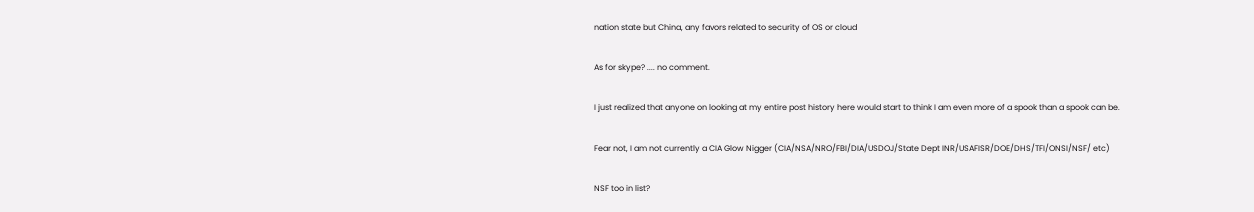nation state but China, any favors related to security of OS or cloud

As for skype? .... no comment.

I just realized that anyone on looking at my entire post history here would start to think I am even more of a spook than a spook can be.

Fear not, I am not currently a CIA Glow Nigger (CIA/NSA/NRO/FBI/DIA/USDOJ/State Dept INR/USAFISR/DOE/DHS/TFI/ONSI/NSF/ etc)

NSF too in list?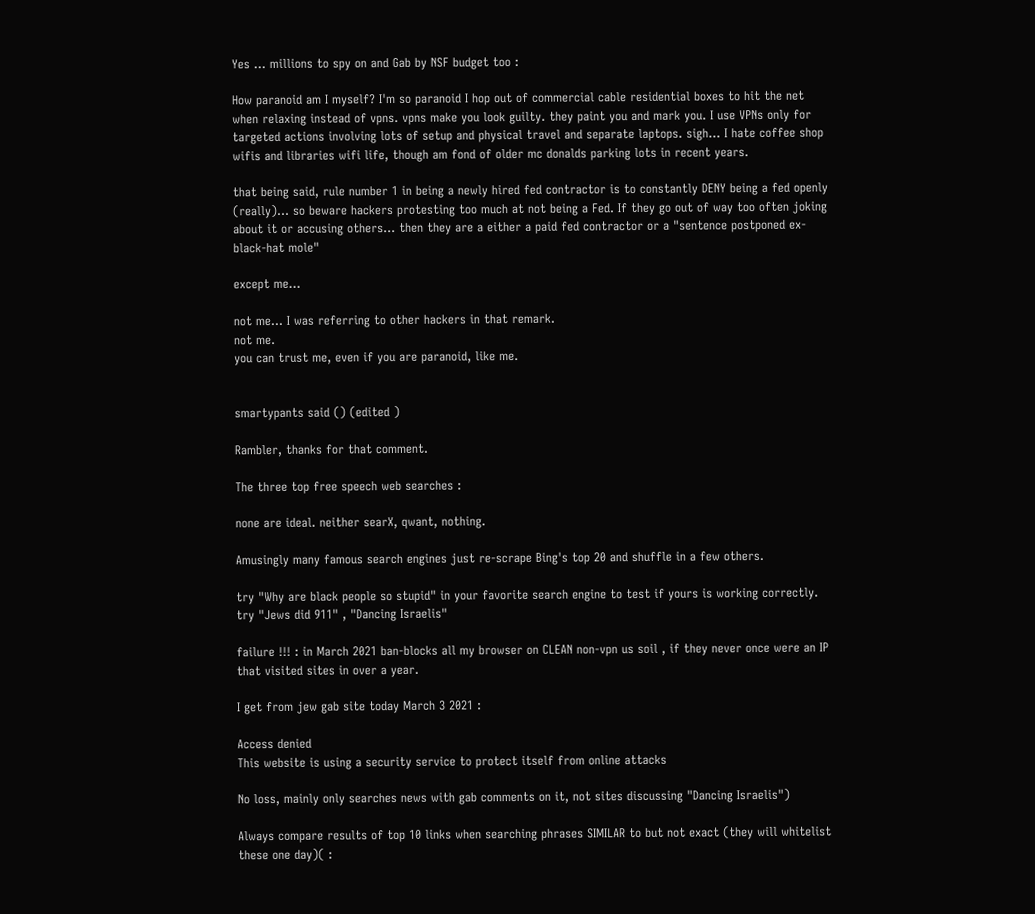Yes ... millions to spy on and Gab by NSF budget too :

How paranoid am I myself? I'm so paranoid I hop out of commercial cable residential boxes to hit the net when relaxing instead of vpns. vpns make you look guilty. they paint you and mark you. I use VPNs only for targeted actions involving lots of setup and physical travel and separate laptops. sigh... I hate coffee shop wifis and libraries wifi life, though am fond of older mc donalds parking lots in recent years.

that being said, rule number 1 in being a newly hired fed contractor is to constantly DENY being a fed openly (really)... so beware hackers protesting too much at not being a Fed. If they go out of way too often joking about it or accusing others... then they are a either a paid fed contractor or a "sentence postponed ex-black-hat mole"

except me...

not me... I was referring to other hackers in that remark.
not me.
you can trust me, even if you are paranoid, like me.


smartypants said () (edited )

Rambler, thanks for that comment.

The three top free speech web searches :

none are ideal. neither searX, qwant, nothing.

Amusingly many famous search engines just re-scrape Bing's top 20 and shuffle in a few others.

try "Why are black people so stupid" in your favorite search engine to test if yours is working correctly.
try "Jews did 911" , "Dancing Israelis"

failure !!! : in March 2021 ban-blocks all my browser on CLEAN non-vpn us soil , if they never once were an IP that visited sites in over a year.

I get from jew gab site today March 3 2021 :

Access denied
This website is using a security service to protect itself from online attacks

No loss, mainly only searches news with gab comments on it, not sites discussing "Dancing Israelis")

Always compare results of top 10 links when searching phrases SIMILAR to but not exact (they will whitelist these one day)( :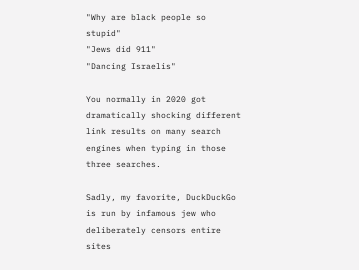"Why are black people so stupid"
"Jews did 911"
"Dancing Israelis"

You normally in 2020 got dramatically shocking different link results on many search engines when typing in those three searches.

Sadly, my favorite, DuckDuckGo is run by infamous jew who deliberately censors entire sites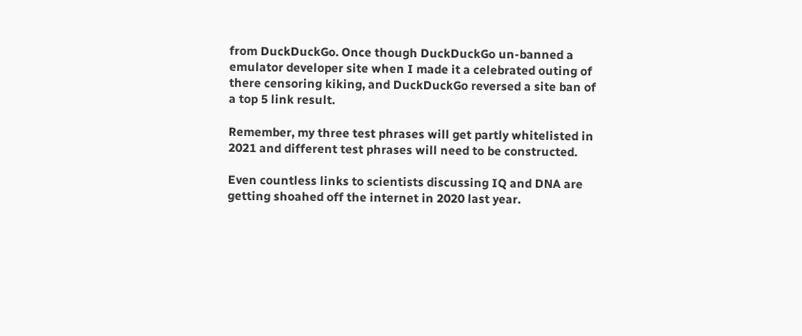from DuckDuckGo. Once though DuckDuckGo un-banned a emulator developer site when I made it a celebrated outing of there censoring kiking, and DuckDuckGo reversed a site ban of a top 5 link result.

Remember, my three test phrases will get partly whitelisted in 2021 and different test phrases will need to be constructed.

Even countless links to scientists discussing IQ and DNA are getting shoahed off the internet in 2020 last year.